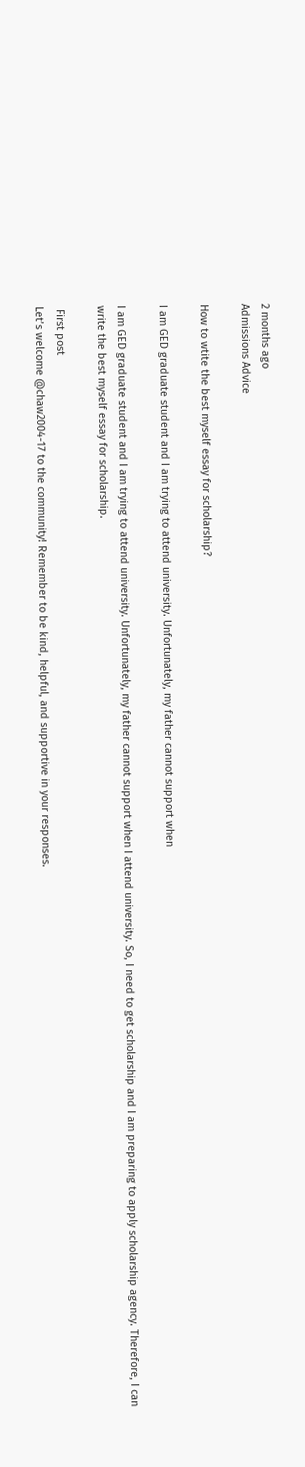2 months ago
Admissions Advice

How to wtite the best myself essay for scholarship?

I am GED graduate student and I am trying to attend university. Unfortunately, my father cannot support when

I am GED graduate student and I am trying to attend university. Unfortunately, my father cannot support when I attend university. So, I need to get scholarship and I am preparing to apply scholarship agency. Therefore, I can write the best myself essay for scholarship.

 First post
Let’s welcome @chaw2004-17 to the community! Remember to be kind, helpful, and supportive in your responses.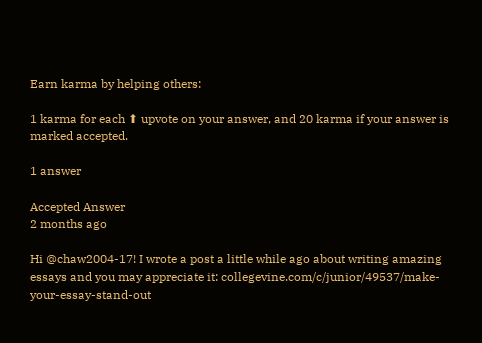Earn karma by helping others:

1 karma for each ⬆ upvote on your answer, and 20 karma if your answer is marked accepted.

1 answer

Accepted Answer
2 months ago

Hi @chaw2004-17! I wrote a post a little while ago about writing amazing essays and you may appreciate it: collegevine.com/c/junior/49537/make-your-essay-stand-out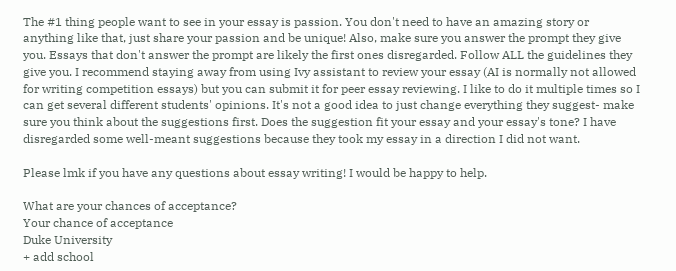The #1 thing people want to see in your essay is passion. You don't need to have an amazing story or anything like that, just share your passion and be unique! Also, make sure you answer the prompt they give you. Essays that don't answer the prompt are likely the first ones disregarded. Follow ALL the guidelines they give you. I recommend staying away from using Ivy assistant to review your essay (AI is normally not allowed for writing competition essays) but you can submit it for peer essay reviewing. I like to do it multiple times so I can get several different students' opinions. It's not a good idea to just change everything they suggest- make sure you think about the suggestions first. Does the suggestion fit your essay and your essay's tone? I have disregarded some well-meant suggestions because they took my essay in a direction I did not want.

Please lmk if you have any questions about essay writing! I would be happy to help.

What are your chances of acceptance?
Your chance of acceptance
Duke University
+ add school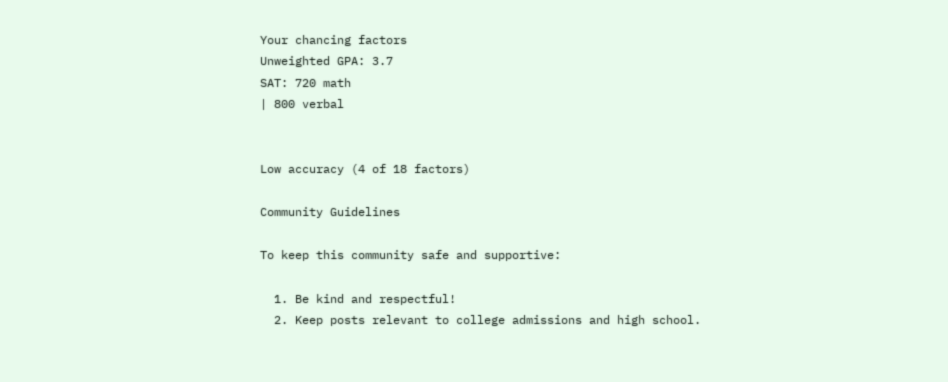Your chancing factors
Unweighted GPA: 3.7
SAT: 720 math
| 800 verbal


Low accuracy (4 of 18 factors)

Community Guidelines

To keep this community safe and supportive:

  1. Be kind and respectful!
  2. Keep posts relevant to college admissions and high school.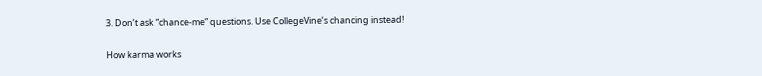3. Don’t ask “chance-me” questions. Use CollegeVine’s chancing instead!

How karma works